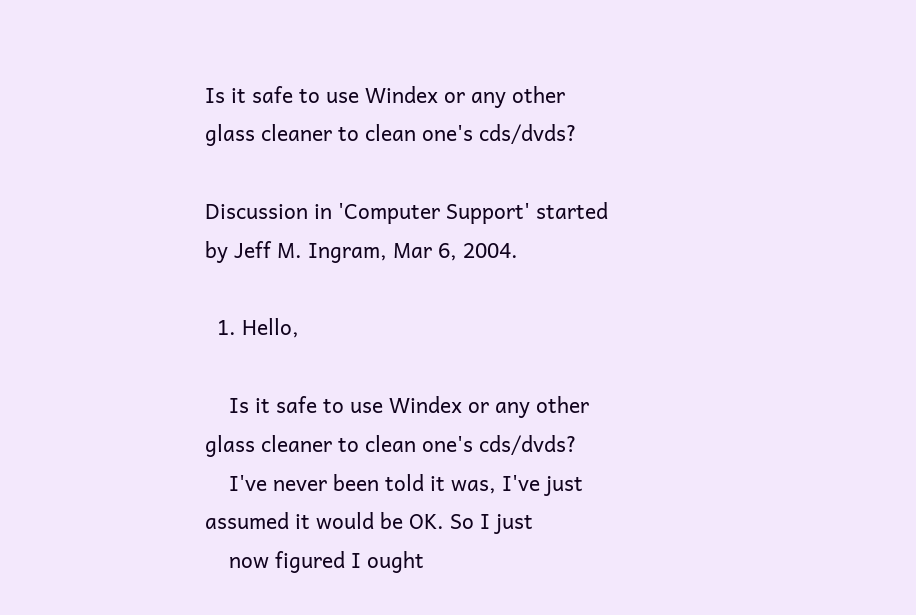Is it safe to use Windex or any other glass cleaner to clean one's cds/dvds?

Discussion in 'Computer Support' started by Jeff M. Ingram, Mar 6, 2004.

  1. Hello,

    Is it safe to use Windex or any other glass cleaner to clean one's cds/dvds?
    I've never been told it was, I've just assumed it would be OK. So I just
    now figured I ought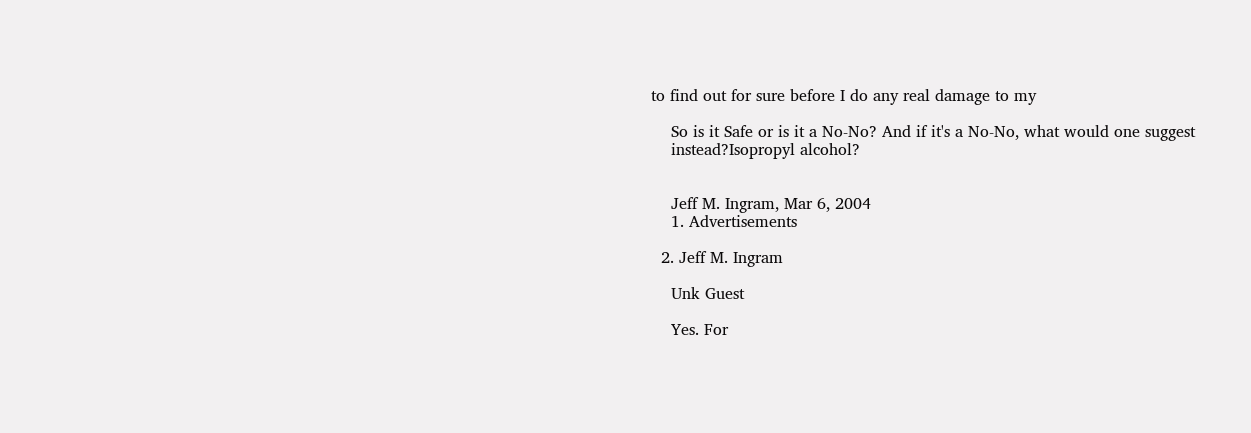to find out for sure before I do any real damage to my

    So is it Safe or is it a No-No? And if it's a No-No, what would one suggest
    instead?Isopropyl alcohol?


    Jeff M. Ingram, Mar 6, 2004
    1. Advertisements

  2. Jeff M. Ingram

    Unk Guest

    Yes. For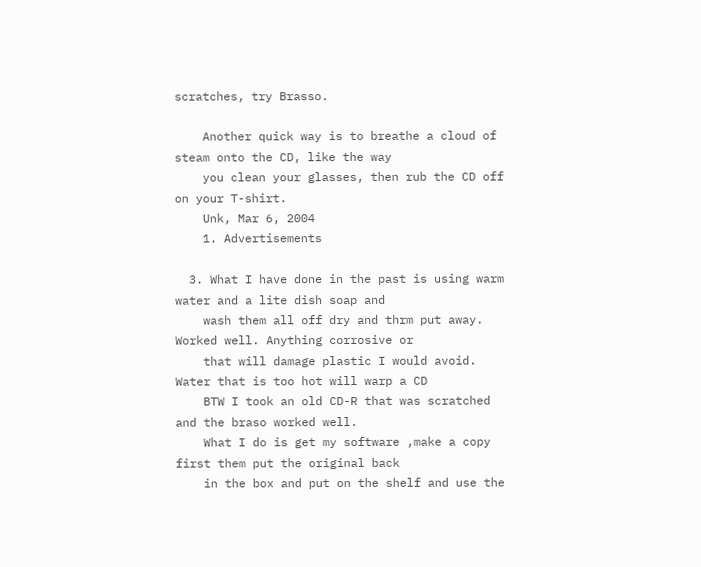scratches, try Brasso.

    Another quick way is to breathe a cloud of steam onto the CD, like the way
    you clean your glasses, then rub the CD off on your T-shirt.
    Unk, Mar 6, 2004
    1. Advertisements

  3. What I have done in the past is using warm water and a lite dish soap and
    wash them all off dry and thrm put away. Worked well. Anything corrosive or
    that will damage plastic I would avoid. Water that is too hot will warp a CD
    BTW I took an old CD-R that was scratched and the braso worked well.
    What I do is get my software ,make a copy first them put the original back
    in the box and put on the shelf and use the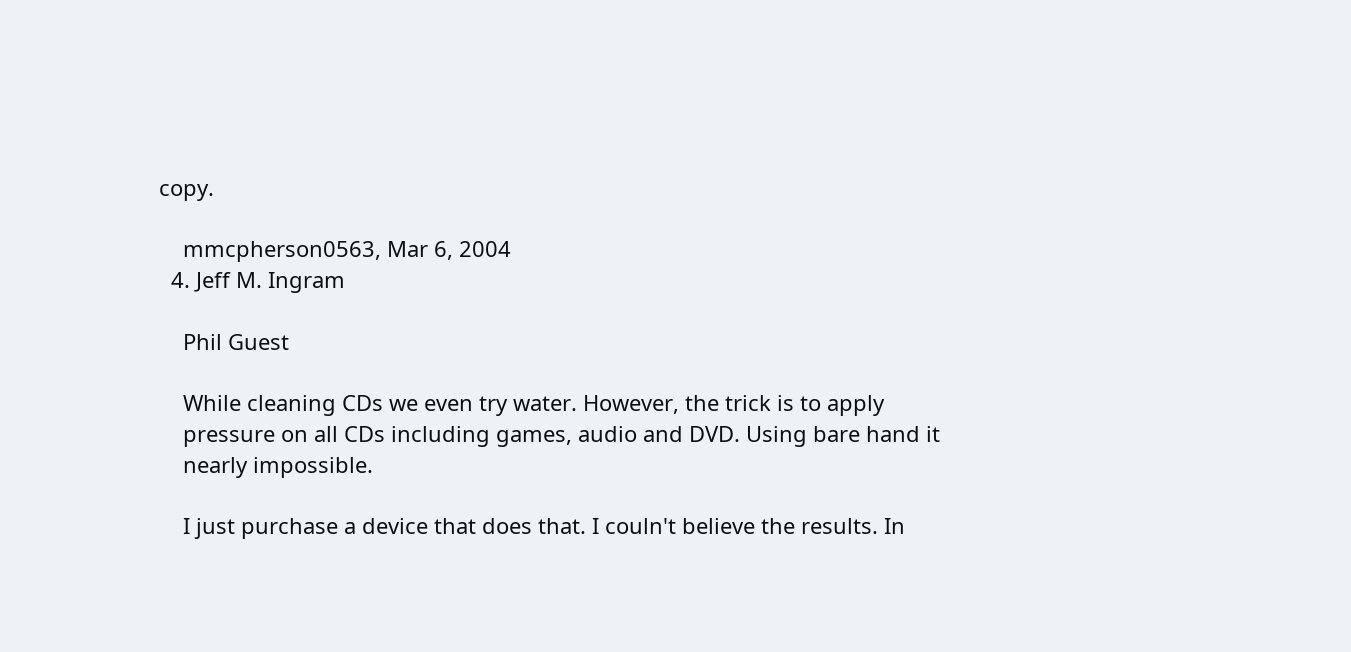copy.

    mmcpherson0563, Mar 6, 2004
  4. Jeff M. Ingram

    Phil Guest

    While cleaning CDs we even try water. However, the trick is to apply
    pressure on all CDs including games, audio and DVD. Using bare hand it
    nearly impossible.

    I just purchase a device that does that. I couln't believe the results. In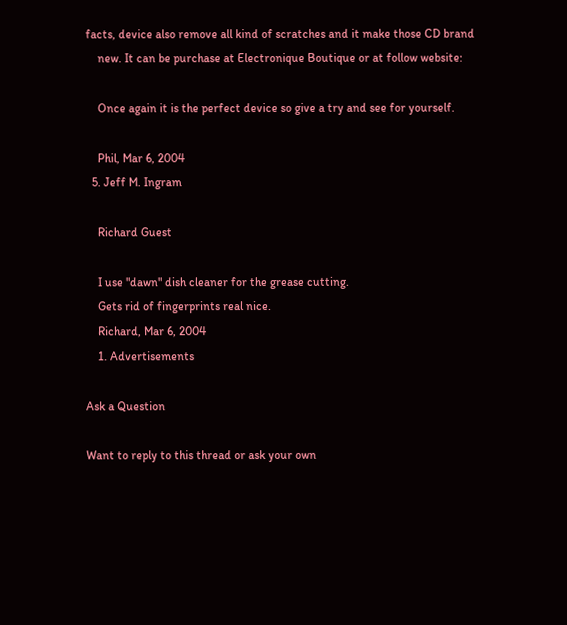facts, device also remove all kind of scratches and it make those CD brand
    new. It can be purchase at Electronique Boutique or at follow website:

    Once again it is the perfect device so give a try and see for yourself.

    Phil, Mar 6, 2004
  5. Jeff M. Ingram

    Richard Guest

    I use "dawn" dish cleaner for the grease cutting.
    Gets rid of fingerprints real nice.
    Richard, Mar 6, 2004
    1. Advertisements

Ask a Question

Want to reply to this thread or ask your own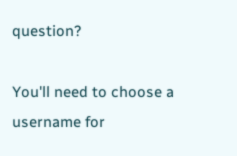question?

You'll need to choose a username for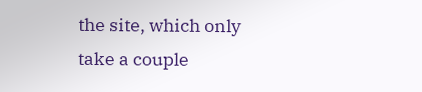the site, which only take a couple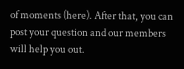of moments (here). After that, you can post your question and our members will help you out.